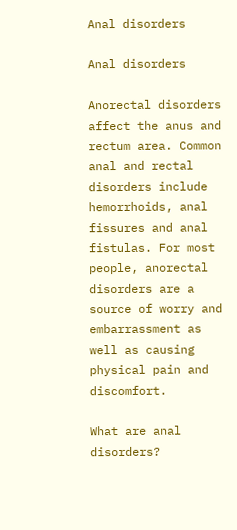Anal disorders

Anal disorders

Anorectal disorders affect the anus and rectum area. Common anal and rectal disorders include hemorrhoids, anal fissures and anal fistulas. For most people, anorectal disorders are a source of worry and embarrassment as well as causing physical pain and discomfort.

What are anal disorders?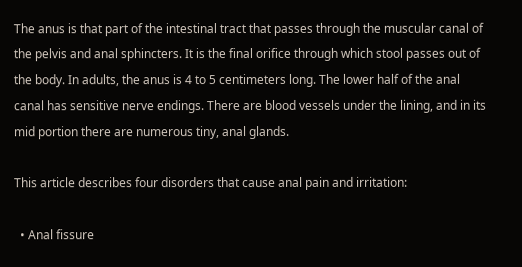The anus is that part of the intestinal tract that passes through the muscular canal of the pelvis and anal sphincters. It is the final orifice through which stool passes out of the body. In adults, the anus is 4 to 5 centimeters long. The lower half of the anal canal has sensitive nerve endings. There are blood vessels under the lining, and in its mid portion there are numerous tiny, anal glands.

This article describes four disorders that cause anal pain and irritation:

  • Anal fissure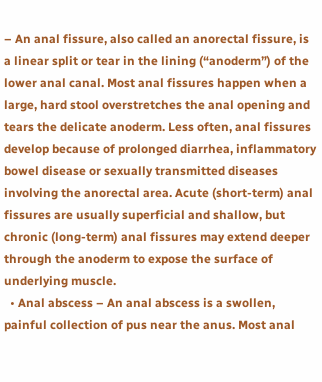– An anal fissure, also called an anorectal fissure, is a linear split or tear in the lining (“anoderm”) of the lower anal canal. Most anal fissures happen when a large, hard stool overstretches the anal opening and tears the delicate anoderm. Less often, anal fissures develop because of prolonged diarrhea, inflammatory bowel disease or sexually transmitted diseases involving the anorectal area. Acute (short-term) anal fissures are usually superficial and shallow, but chronic (long-term) anal fissures may extend deeper through the anoderm to expose the surface of underlying muscle.
  • Anal abscess – An anal abscess is a swollen, painful collection of pus near the anus. Most anal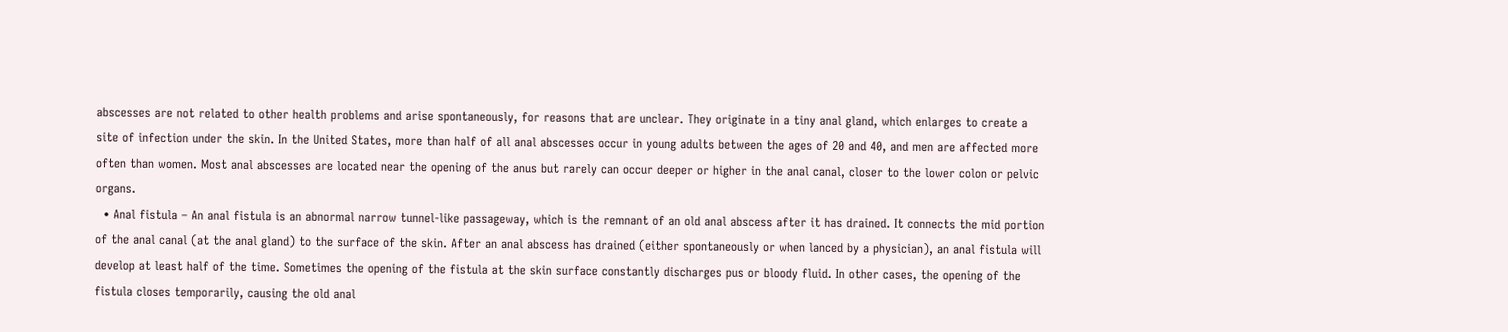abscesses are not related to other health problems and arise spontaneously, for reasons that are unclear. They originate in a tiny anal gland, which enlarges to create a site of infection under the skin. In the United States, more than half of all anal abscesses occur in young adults between the ages of 20 and 40, and men are affected more often than women. Most anal abscesses are located near the opening of the anus but rarely can occur deeper or higher in the anal canal, closer to the lower colon or pelvic organs.
  • Anal fistula – An anal fistula is an abnormal narrow tunnel-like passageway, which is the remnant of an old anal abscess after it has drained. It connects the mid portion of the anal canal (at the anal gland) to the surface of the skin. After an anal abscess has drained (either spontaneously or when lanced by a physician), an anal fistula will develop at least half of the time. Sometimes the opening of the fistula at the skin surface constantly discharges pus or bloody fluid. In other cases, the opening of the fistula closes temporarily, causing the old anal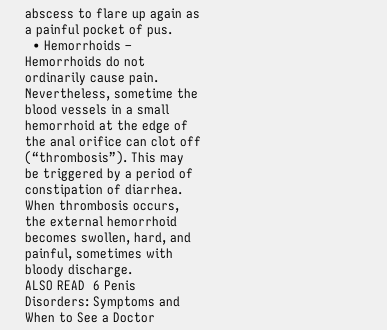abscess to flare up again as a painful pocket of pus.
  • Hemorrhoids – Hemorrhoids do not ordinarily cause pain. Nevertheless, sometime the blood vessels in a small hemorrhoid at the edge of the anal orifice can clot off (“thrombosis”). This may be triggered by a period of constipation of diarrhea. When thrombosis occurs, the external hemorrhoid becomes swollen, hard, and painful, sometimes with bloody discharge.
ALSO READ  6 Penis Disorders: Symptoms and When to See a Doctor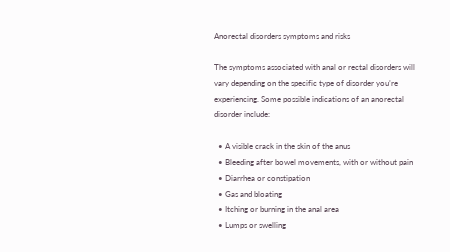Anorectal disorders symptoms and risks

The symptoms associated with anal or rectal disorders will vary depending on the specific type of disorder you’re experiencing. Some possible indications of an anorectal disorder include:

  • A visible crack in the skin of the anus
  • Bleeding after bowel movements, with or without pain
  • Diarrhea or constipation
  • Gas and bloating
  • Itching or burning in the anal area
  • Lumps or swelling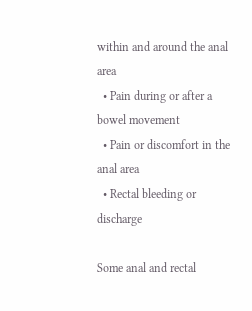within and around the anal area
  • Pain during or after a bowel movement
  • Pain or discomfort in the anal area
  • Rectal bleeding or discharge

Some anal and rectal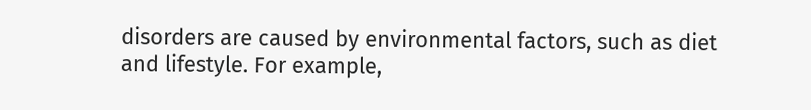disorders are caused by environmental factors, such as diet and lifestyle. For example,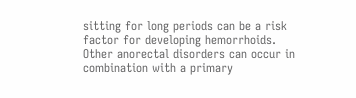sitting for long periods can be a risk factor for developing hemorrhoids. Other anorectal disorders can occur in combination with a primary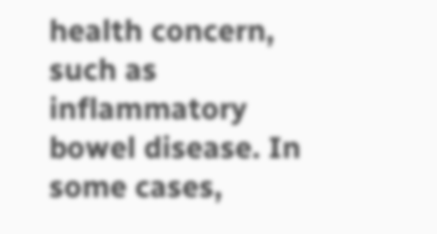health concern, such as inflammatory bowel disease. In some cases,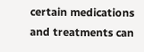certain medications and treatments can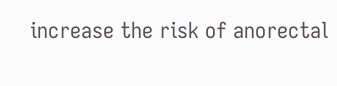increase the risk of anorectal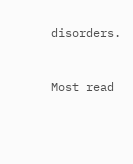disorders.


Most read